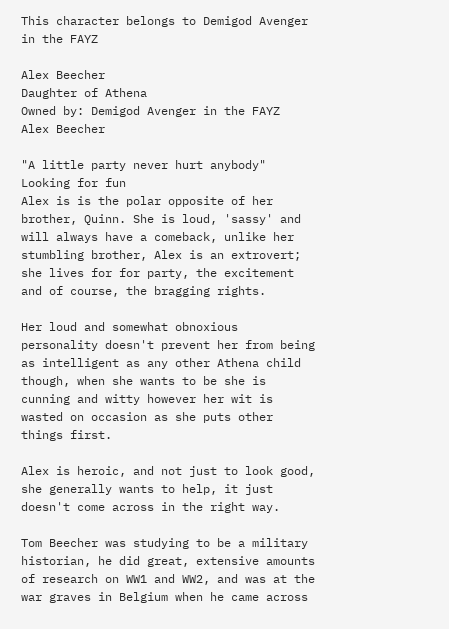This character belongs to Demigod Avenger in the FAYZ

Alex Beecher
Daughter of Athena
Owned by: Demigod Avenger in the FAYZ
Alex Beecher

"A little party never hurt anybody"
Looking for fun
Alex is is the polar opposite of her brother, Quinn. She is loud, 'sassy' and will always have a comeback, unlike her stumbling brother, Alex is an extrovert; she lives for for party, the excitement and of course, the bragging rights.

Her loud and somewhat obnoxious personality doesn't prevent her from being as intelligent as any other Athena child though, when she wants to be she is cunning and witty however her wit is wasted on occasion as she puts other things first.

Alex is heroic, and not just to look good, she generally wants to help, it just doesn't come across in the right way.

Tom Beecher was studying to be a military historian, he did great, extensive amounts of research on WW1 and WW2, and was at the war graves in Belgium when he came across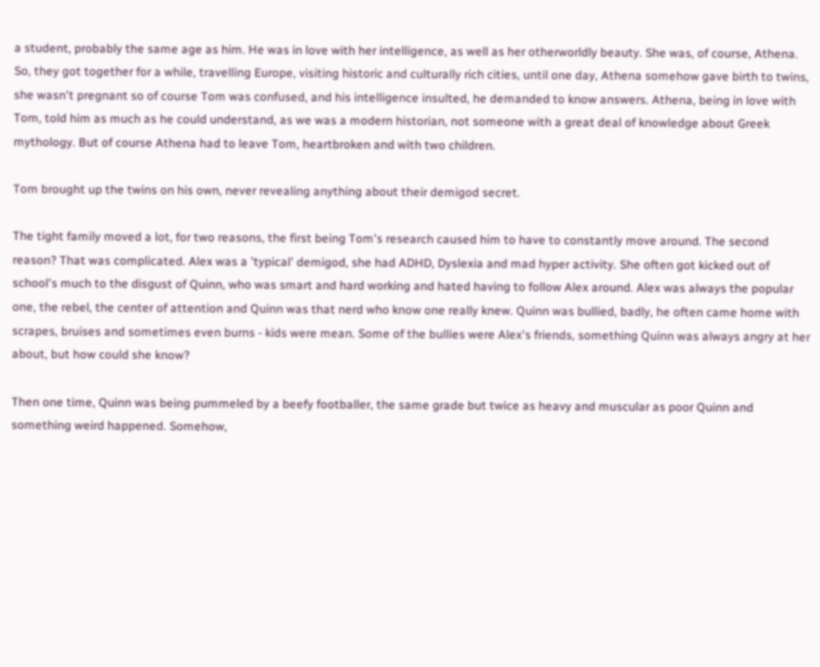a student, probably the same age as him. He was in love with her intelligence, as well as her otherworldly beauty. She was, of course, Athena. So, they got together for a while, travelling Europe, visiting historic and culturally rich cities, until one day, Athena somehow gave birth to twins, she wasn't pregnant so of course Tom was confused, and his intelligence insulted, he demanded to know answers. Athena, being in love with Tom, told him as much as he could understand, as we was a modern historian, not someone with a great deal of knowledge about Greek mythology. But of course Athena had to leave Tom, heartbroken and with two children.

Tom brought up the twins on his own, never revealing anything about their demigod secret.

The tight family moved a lot, for two reasons, the first being Tom's research caused him to have to constantly move around. The second reason? That was complicated. Alex was a 'typical' demigod, she had ADHD, Dyslexia and mad hyper activity. She often got kicked out of school's much to the disgust of Quinn, who was smart and hard working and hated having to follow Alex around. Alex was always the popular one, the rebel, the center of attention and Quinn was that nerd who know one really knew. Quinn was bullied, badly, he often came home with scrapes, bruises and sometimes even burns - kids were mean. Some of the bullies were Alex's friends, something Quinn was always angry at her about, but how could she know?

Then one time, Quinn was being pummeled by a beefy footballer, the same grade but twice as heavy and muscular as poor Quinn and something weird happened. Somehow,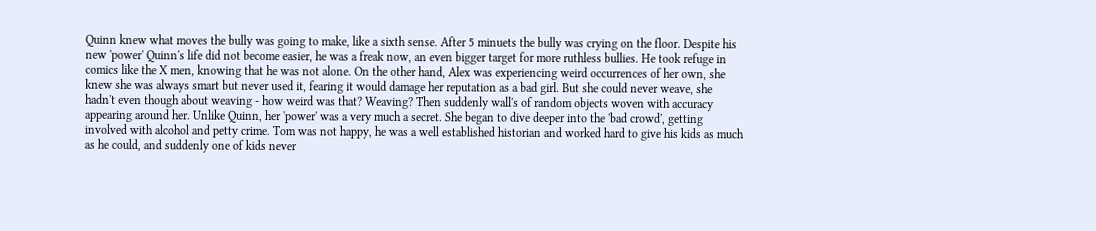Quinn knew what moves the bully was going to make, like a sixth sense. After 5 minuets the bully was crying on the floor. Despite his new 'power' Quinn's life did not become easier, he was a freak now, an even bigger target for more ruthless bullies. He took refuge in comics like the X men, knowing that he was not alone. On the other hand, Alex was experiencing weird occurrences of her own, she knew she was always smart but never used it, fearing it would damage her reputation as a bad girl. But she could never weave, she hadn't even though about weaving - how weird was that? Weaving? Then suddenly wall's of random objects woven with accuracy appearing around her. Unlike Quinn, her 'power' was a very much a secret. She began to dive deeper into the 'bad crowd', getting involved with alcohol and petty crime. Tom was not happy, he was a well established historian and worked hard to give his kids as much as he could, and suddenly one of kids never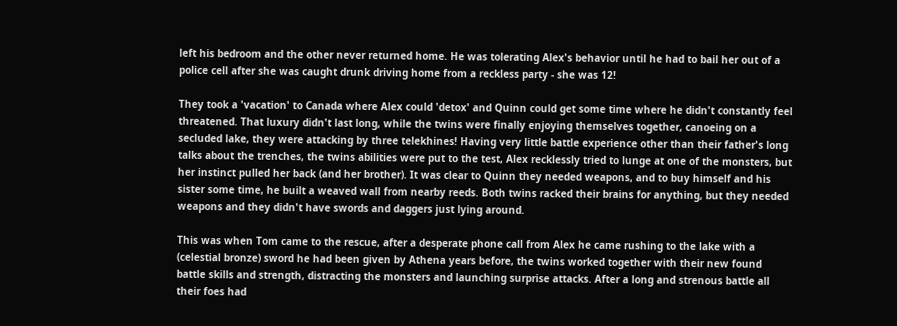left his bedroom and the other never returned home. He was tolerating Alex's behavior until he had to bail her out of a police cell after she was caught drunk driving home from a reckless party - she was 12!

They took a 'vacation' to Canada where Alex could 'detox' and Quinn could get some time where he didn't constantly feel threatened. That luxury didn't last long, while the twins were finally enjoying themselves together, canoeing on a secluded lake, they were attacking by three telekhines! Having very little battle experience other than their father's long talks about the trenches, the twins abilities were put to the test, Alex recklessly tried to lunge at one of the monsters, but her instinct pulled her back (and her brother). It was clear to Quinn they needed weapons, and to buy himself and his sister some time, he built a weaved wall from nearby reeds. Both twins racked their brains for anything, but they needed weapons and they didn't have swords and daggers just lying around.

This was when Tom came to the rescue, after a desperate phone call from Alex he came rushing to the lake with a (celestial bronze) sword he had been given by Athena years before, the twins worked together with their new found battle skills and strength, distracting the monsters and launching surprise attacks. After a long and strenous battle all their foes had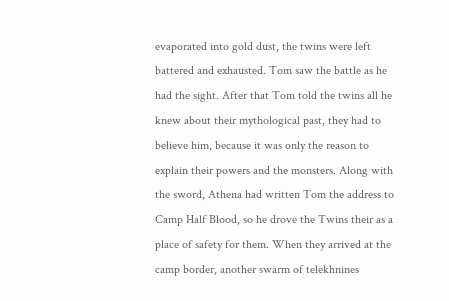evaporated into gold dust, the twins were left battered and exhausted. Tom saw the battle as he had the sight. After that Tom told the twins all he knew about their mythological past, they had to believe him, because it was only the reason to explain their powers and the monsters. Along with the sword, Athena had written Tom the address to Camp Half Blood, so he drove the Twins their as a place of safety for them. When they arrived at the camp border, another swarm of telekhnines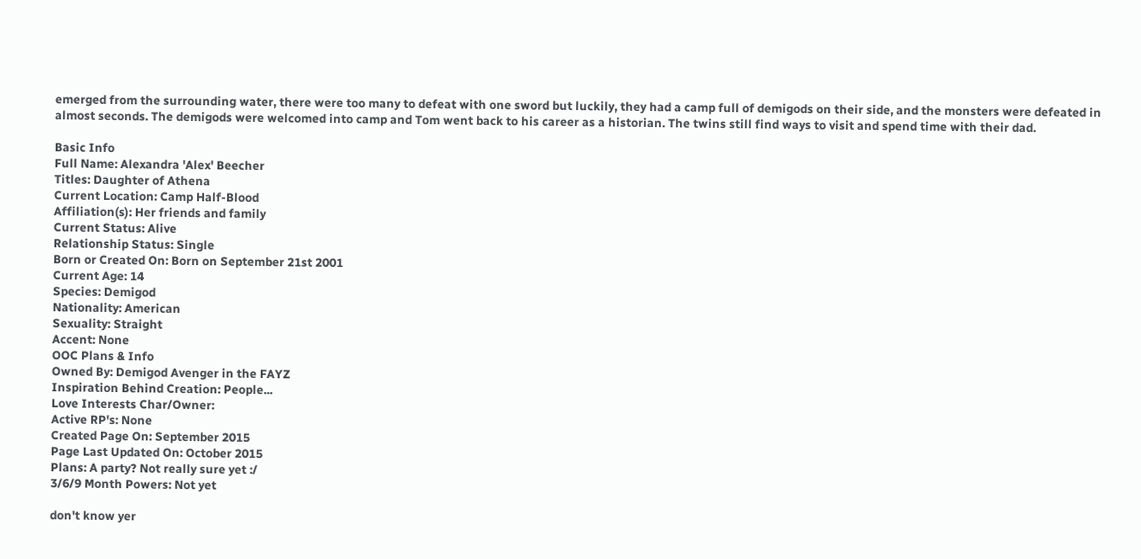emerged from the surrounding water, there were too many to defeat with one sword but luckily, they had a camp full of demigods on their side, and the monsters were defeated in almost seconds. The demigods were welcomed into camp and Tom went back to his career as a historian. The twins still find ways to visit and spend time with their dad.

Basic Info
Full Name: Alexandra 'Alex' Beecher
Titles: Daughter of Athena
Current Location: Camp Half-Blood
Affiliation(s): Her friends and family
Current Status: Alive
Relationship Status: Single
Born or Created On: Born on September 21st 2001
Current Age: 14
Species: Demigod
Nationality: American
Sexuality: Straight
Accent: None
OOC Plans & Info
Owned By: Demigod Avenger in the FAYZ
Inspiration Behind Creation: People...
Love Interests Char/Owner:
Active RP's: None
Created Page On: September 2015
Page Last Updated On: October 2015
Plans: A party? Not really sure yet :/
3/6/9 Month Powers: Not yet

don't know yer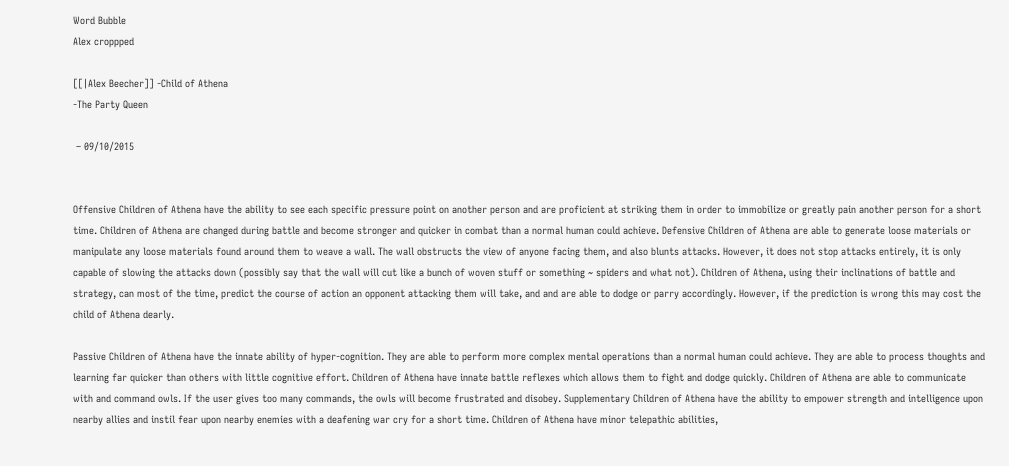Word Bubble
Alex croppped

[[|Alex Beecher]] -Child of Athena
-The Party Queen

 – 09/10/2015


Offensive Children of Athena have the ability to see each specific pressure point on another person and are proficient at striking them in order to immobilize or greatly pain another person for a short time. Children of Athena are changed during battle and become stronger and quicker in combat than a normal human could achieve. Defensive Children of Athena are able to generate loose materials or manipulate any loose materials found around them to weave a wall. The wall obstructs the view of anyone facing them, and also blunts attacks. However, it does not stop attacks entirely, it is only capable of slowing the attacks down (possibly say that the wall will cut like a bunch of woven stuff or something ~ spiders and what not). Children of Athena, using their inclinations of battle and strategy, can most of the time, predict the course of action an opponent attacking them will take, and and are able to dodge or parry accordingly. However, if the prediction is wrong this may cost the child of Athena dearly.

Passive Children of Athena have the innate ability of hyper-cognition. They are able to perform more complex mental operations than a normal human could achieve. They are able to process thoughts and learning far quicker than others with little cognitive effort. Children of Athena have innate battle reflexes which allows them to fight and dodge quickly. Children of Athena are able to communicate with and command owls. If the user gives too many commands, the owls will become frustrated and disobey. Supplementary Children of Athena have the ability to empower strength and intelligence upon nearby allies and instil fear upon nearby enemies with a deafening war cry for a short time. Children of Athena have minor telepathic abilities,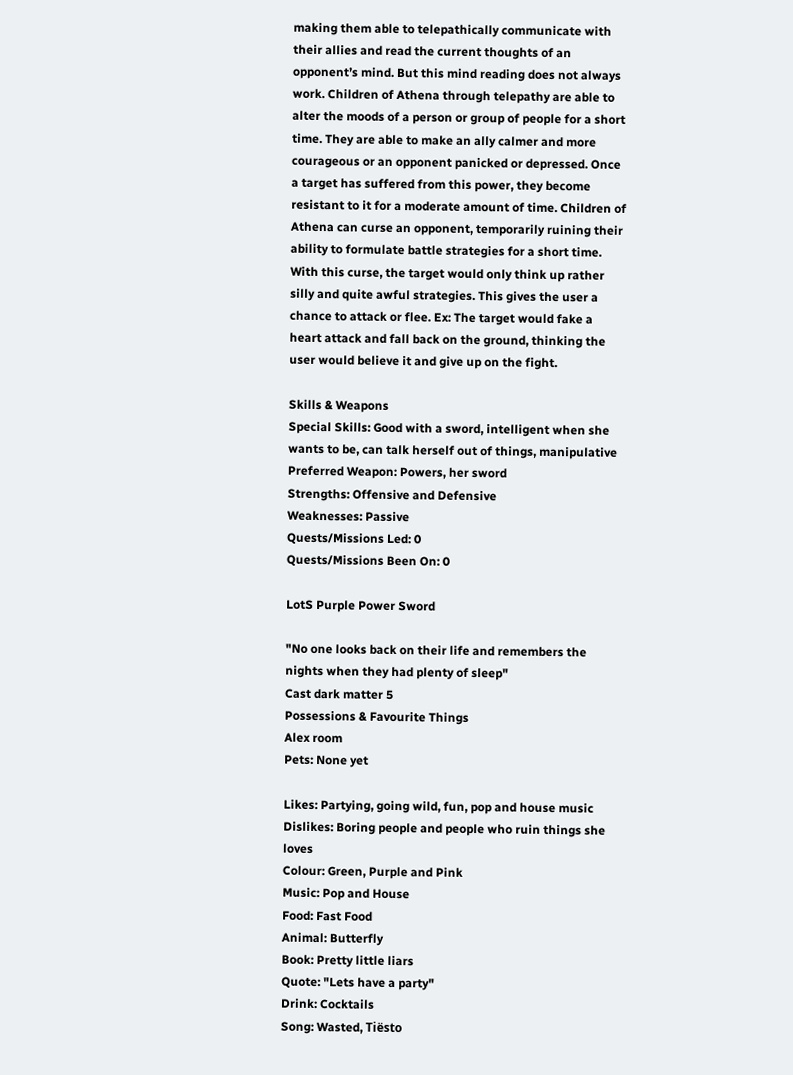making them able to telepathically communicate with their allies and read the current thoughts of an opponent’s mind. But this mind reading does not always work. Children of Athena through telepathy are able to alter the moods of a person or group of people for a short time. They are able to make an ally calmer and more courageous or an opponent panicked or depressed. Once a target has suffered from this power, they become resistant to it for a moderate amount of time. Children of Athena can curse an opponent, temporarily ruining their ability to formulate battle strategies for a short time. With this curse, the target would only think up rather silly and quite awful strategies. This gives the user a chance to attack or flee. Ex: The target would fake a heart attack and fall back on the ground, thinking the user would believe it and give up on the fight.

Skills & Weapons
Special Skills: Good with a sword, intelligent when she wants to be, can talk herself out of things, manipulative
Preferred Weapon: Powers, her sword
Strengths: Offensive and Defensive
Weaknesses: Passive
Quests/Missions Led: 0
Quests/Missions Been On: 0

LotS Purple Power Sword

"No one looks back on their life and remembers the nights when they had plenty of sleep"
Cast dark matter 5
Possessions & Favourite Things
Alex room
Pets: None yet

Likes: Partying, going wild, fun, pop and house music
Dislikes: Boring people and people who ruin things she loves
Colour: Green, Purple and Pink
Music: Pop and House
Food: Fast Food
Animal: Butterfly
Book: Pretty little liars
Quote: "Lets have a party"
Drink: Cocktails
Song: Wasted, Tiësto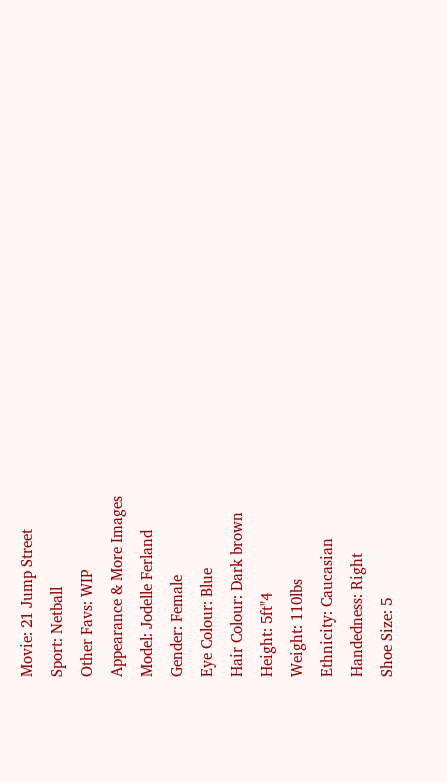Movie: 21 Jump Street
Sport: Netball
Other Favs: WIP
Appearance & More Images
Model: Jodelle Ferland
Gender: Female
Eye Colour: Blue
Hair Colour: Dark brown
Height: 5ft"4
Weight: 110lbs
Ethnicity: Caucasian
Handedness: Right
Shoe Size: 5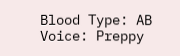Blood Type: AB
Voice: Preppy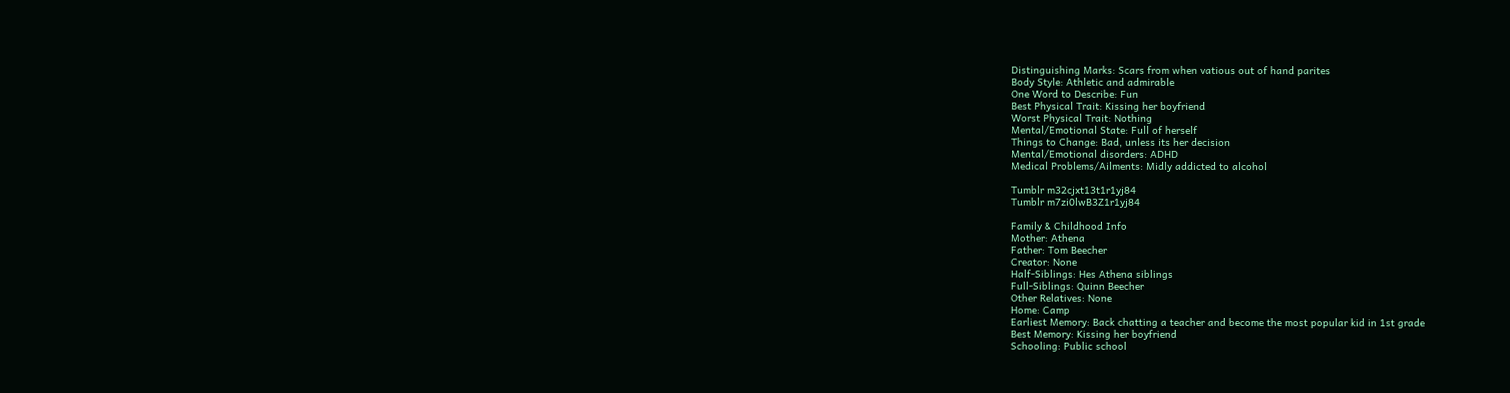Distinguishing Marks: Scars from when vatious out of hand parites
Body Style: Athletic and admirable
One Word to Describe: Fun
Best Physical Trait: Kissing her boyfriend
Worst Physical Trait: Nothing
Mental/Emotional State: Full of herself
Things to Change: Bad, unless its her decision
Mental/Emotional disorders: ADHD
Medical Problems/Ailments: Midly addicted to alcohol

Tumblr m32cjxt13t1r1yj84
Tumblr m7zi0lwB3Z1r1yj84

Family & Childhood Info
Mother: Athena
Father: Tom Beecher
Creator: None
Half-Siblings: Hes Athena siblings
Full-Siblings: Quinn Beecher
Other Relatives: None
Home: Camp
Earliest Memory: Back chatting a teacher and become the most popular kid in 1st grade
Best Memory: Kissing her boyfriend
Schooling: Public school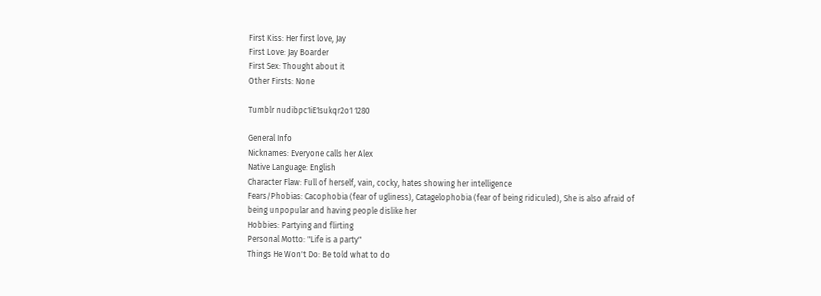First Kiss: Her first love, Jay
First Love: Jay Boarder
First Sex: Thought about it
Other Firsts: None

Tumblr nudibpc1iE1sukqr2o1 1280

General Info
Nicknames: Everyone calls her Alex
Native Language: English
Character Flaw: Full of herself, vain, cocky, hates showing her intelligence
Fears/Phobias: Cacophobia (fear of ugliness), Catagelophobia (fear of being ridiculed), She is also afraid of being unpopular and having people dislike her
Hobbies: Partying and flirting
Personal Motto: "Life is a party"
Things He Won't Do: Be told what to do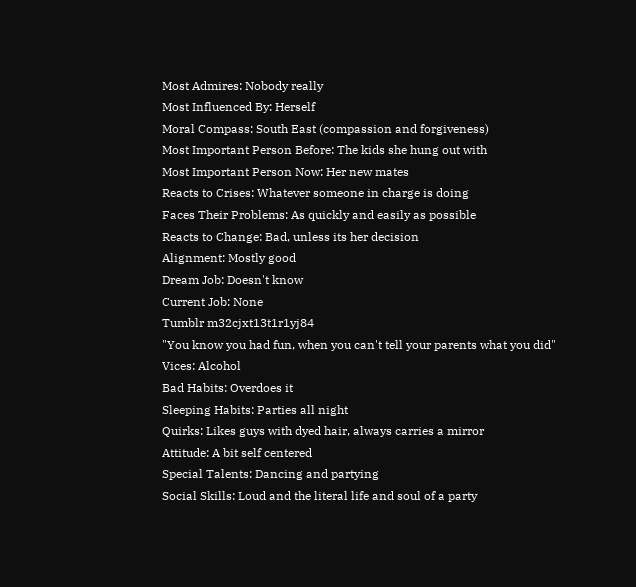Most Admires: Nobody really
Most Influenced By: Herself
Moral Compass: South East (compassion and forgiveness)
Most Important Person Before: The kids she hung out with
Most Important Person Now: Her new mates
Reacts to Crises: Whatever someone in charge is doing
Faces Their Problems: As quickly and easily as possible
Reacts to Change: Bad, unless its her decision
Alignment: Mostly good
Dream Job: Doesn't know
Current Job: None
Tumblr m32cjxt13t1r1yj84
"You know you had fun, when you can't tell your parents what you did"
Vices: Alcohol
Bad Habits: Overdoes it
Sleeping Habits: Parties all night
Quirks: Likes guys with dyed hair, always carries a mirror
Attitude: A bit self centered
Special Talents: Dancing and partying
Social Skills: Loud and the literal life and soul of a party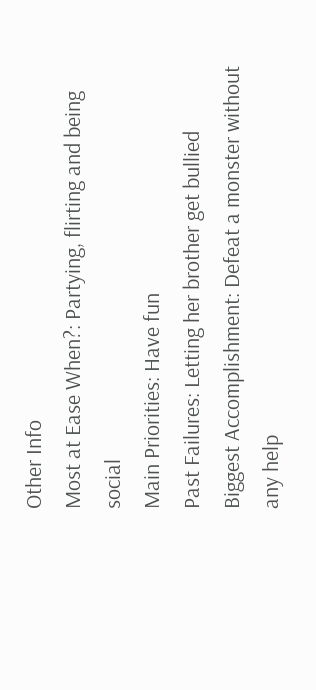Other Info
Most at Ease When?: Partying, flirting and being social
Main Priorities: Have fun
Past Failures: Letting her brother get bullied
Biggest Accomplishment: Defeat a monster without any help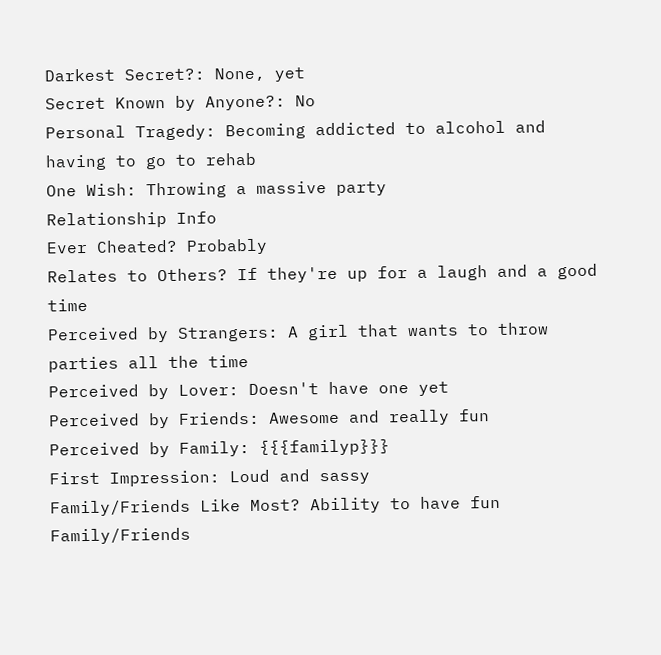Darkest Secret?: None, yet
Secret Known by Anyone?: No
Personal Tragedy: Becoming addicted to alcohol and having to go to rehab
One Wish: Throwing a massive party
Relationship Info
Ever Cheated? Probably
Relates to Others? If they're up for a laugh and a good time
Perceived by Strangers: A girl that wants to throw parties all the time
Perceived by Lover: Doesn't have one yet
Perceived by Friends: Awesome and really fun
Perceived by Family: {{{familyp}}}
First Impression: Loud and sassy
Family/Friends Like Most? Ability to have fun
Family/Friends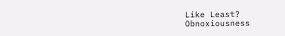Like Least? Obnoxiousness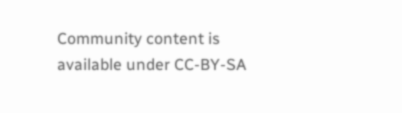Community content is available under CC-BY-SA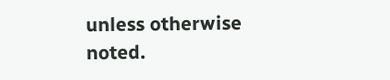unless otherwise noted.